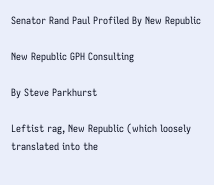Senator Rand Paul Profiled By New Republic

New Republic GPH Consulting

By Steve Parkhurst

Leftist rag, New Republic (which loosely translated into the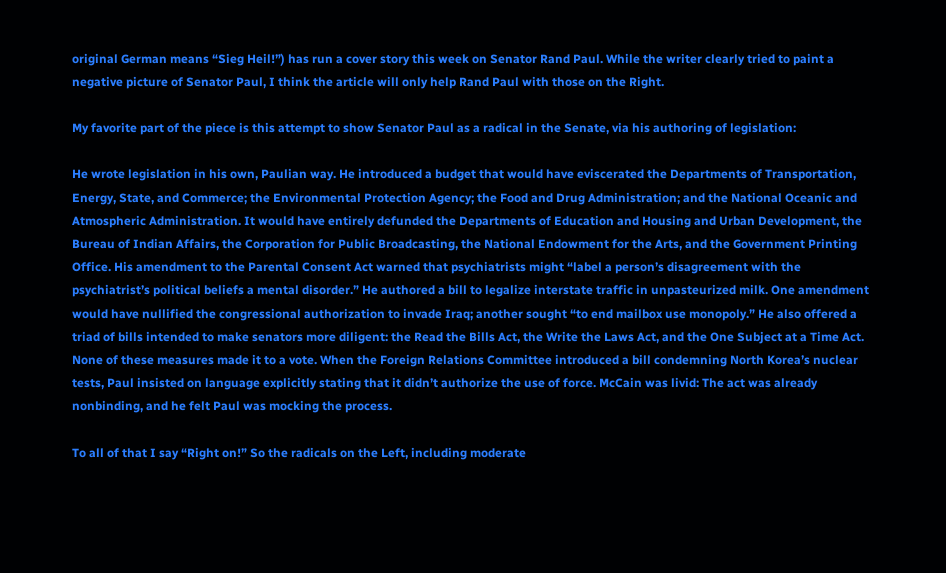original German means “Sieg Heil!”) has run a cover story this week on Senator Rand Paul. While the writer clearly tried to paint a negative picture of Senator Paul, I think the article will only help Rand Paul with those on the Right.

My favorite part of the piece is this attempt to show Senator Paul as a radical in the Senate, via his authoring of legislation:

He wrote legislation in his own, Paulian way. He introduced a budget that would have eviscerated the Departments of Transportation, Energy, State, and Commerce; the Environmental Protection Agency; the Food and Drug Administration; and the National Oceanic and Atmospheric Administration. It would have entirely defunded the Departments of Education and Housing and Urban Development, the Bureau of Indian Affairs, the Corporation for Public Broadcasting, the National Endowment for the Arts, and the Government Printing Office. His amendment to the Parental Consent Act warned that psychiatrists might “label a person’s disagreement with the psychiatrist’s political beliefs a mental disorder.” He authored a bill to legalize interstate traffic in unpasteurized milk. One amendment would have nullified the congressional authorization to invade Iraq; another sought “to end mailbox use monopoly.” He also offered a triad of bills intended to make senators more diligent: the Read the Bills Act, the Write the Laws Act, and the One Subject at a Time Act. None of these measures made it to a vote. When the Foreign Relations Committee introduced a bill condemning North Korea’s nuclear tests, Paul insisted on language explicitly stating that it didn’t authorize the use of force. McCain was livid: The act was already nonbinding, and he felt Paul was mocking the process.

To all of that I say “Right on!” So the radicals on the Left, including moderate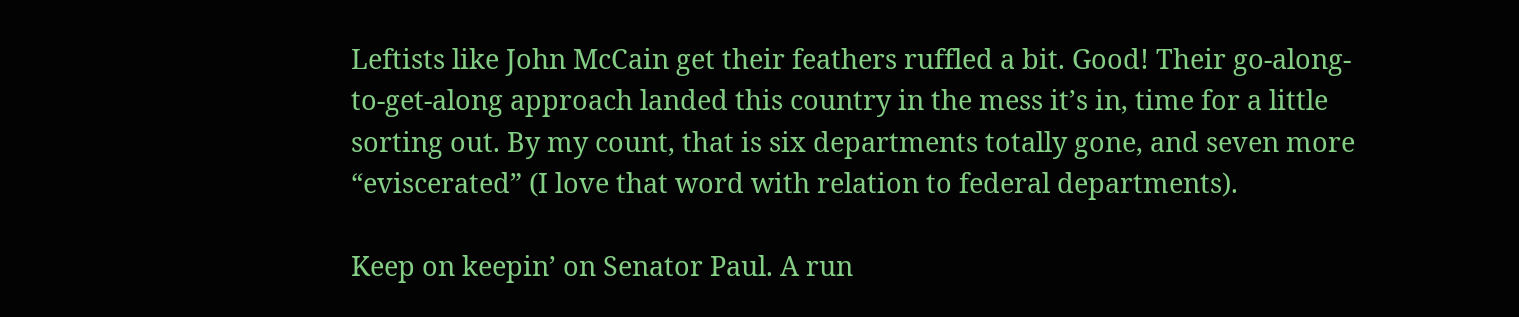Leftists like John McCain get their feathers ruffled a bit. Good! Their go-along-to-get-along approach landed this country in the mess it’s in, time for a little sorting out. By my count, that is six departments totally gone, and seven more “eviscerated” (I love that word with relation to federal departments).

Keep on keepin’ on Senator Paul. A run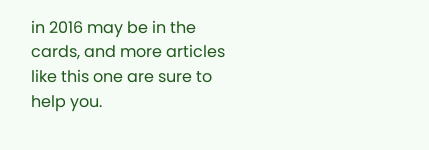in 2016 may be in the cards, and more articles like this one are sure to help you.